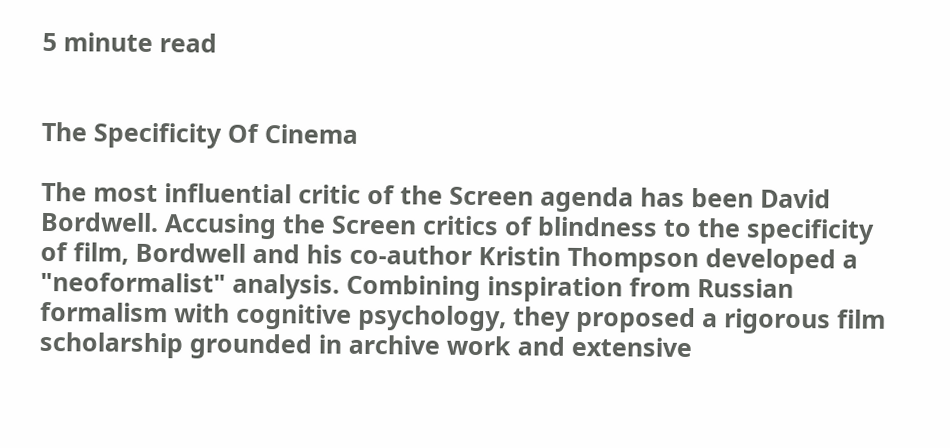5 minute read


The Specificity Of Cinema

The most influential critic of the Screen agenda has been David Bordwell. Accusing the Screen critics of blindness to the specificity of film, Bordwell and his co-author Kristin Thompson developed a "neoformalist" analysis. Combining inspiration from Russian formalism with cognitive psychology, they proposed a rigorous film scholarship grounded in archive work and extensive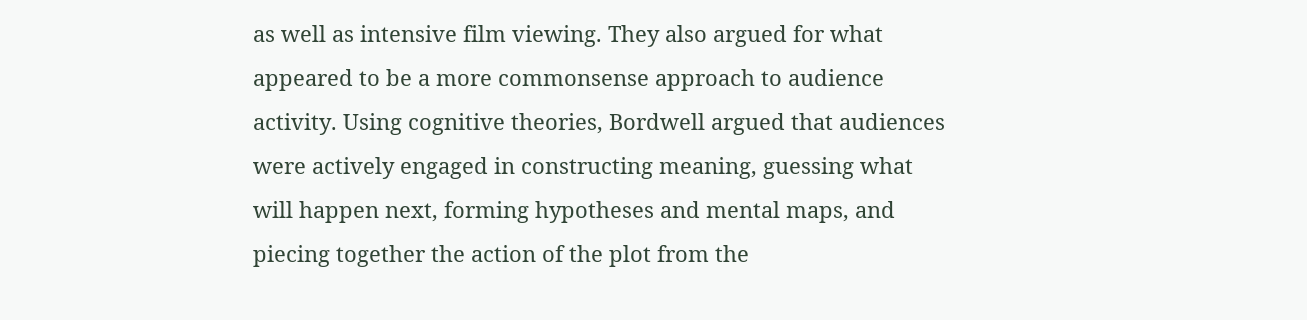as well as intensive film viewing. They also argued for what appeared to be a more commonsense approach to audience activity. Using cognitive theories, Bordwell argued that audiences were actively engaged in constructing meaning, guessing what will happen next, forming hypotheses and mental maps, and piecing together the action of the plot from the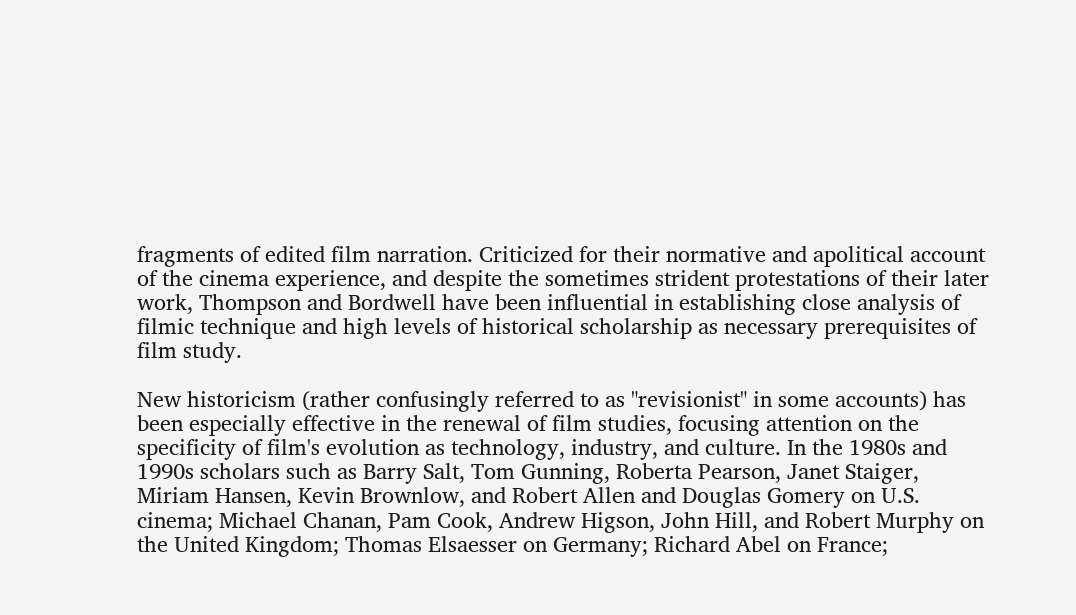fragments of edited film narration. Criticized for their normative and apolitical account of the cinema experience, and despite the sometimes strident protestations of their later work, Thompson and Bordwell have been influential in establishing close analysis of filmic technique and high levels of historical scholarship as necessary prerequisites of film study.

New historicism (rather confusingly referred to as "revisionist" in some accounts) has been especially effective in the renewal of film studies, focusing attention on the specificity of film's evolution as technology, industry, and culture. In the 1980s and 1990s scholars such as Barry Salt, Tom Gunning, Roberta Pearson, Janet Staiger, Miriam Hansen, Kevin Brownlow, and Robert Allen and Douglas Gomery on U.S. cinema; Michael Chanan, Pam Cook, Andrew Higson, John Hill, and Robert Murphy on the United Kingdom; Thomas Elsaesser on Germany; Richard Abel on France;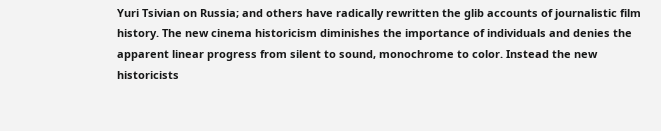Yuri Tsivian on Russia; and others have radically rewritten the glib accounts of journalistic film history. The new cinema historicism diminishes the importance of individuals and denies the apparent linear progress from silent to sound, monochrome to color. Instead the new historicists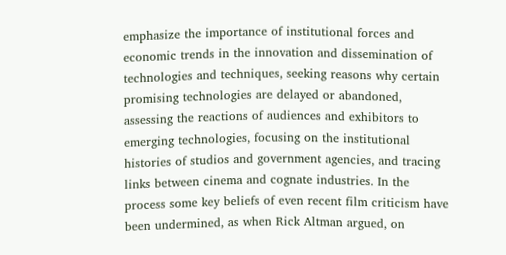emphasize the importance of institutional forces and economic trends in the innovation and dissemination of technologies and techniques, seeking reasons why certain promising technologies are delayed or abandoned, assessing the reactions of audiences and exhibitors to emerging technologies, focusing on the institutional histories of studios and government agencies, and tracing links between cinema and cognate industries. In the process some key beliefs of even recent film criticism have been undermined, as when Rick Altman argued, on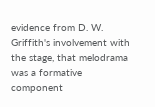evidence from D. W. Griffith's involvement with the stage, that melodrama was a formative component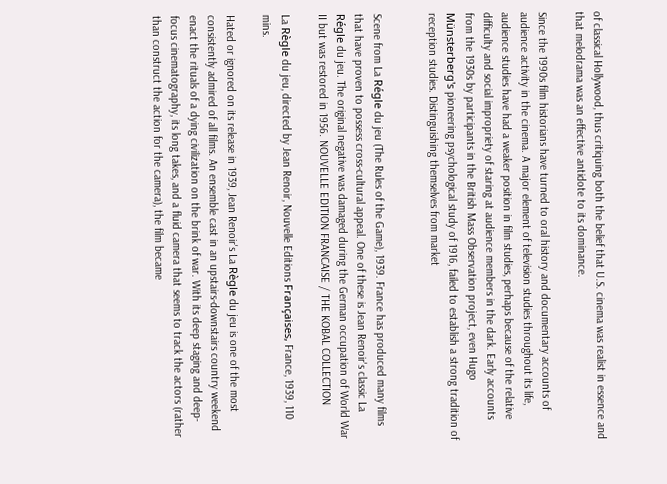of classical Hollywood, thus critiquing both the belief that U.S. cinema was realist in essence and that melodrama was an effective antidote to its dominance.

Since the 1990s film historians have turned to oral history and documentary accounts of audience activity in the cinema. A major element of television studies throughout its life, audience studies have had a weaker position in film studies, perhaps because of the relative difficulty and social impropriety of staring at audience members in the dark. Early accounts from the 1930s by participants in the British Mass Observation project, even Hugo Münsterberg's pioneering psychological study of 1916, failed to establish a strong tradition of reception studies. Distinguishing themselves from market


Scene from La Régle du jeu (The Rules of the Game), 1939. France has produced many films that have proven to possess cross-cultural appeal. One of these is Jean Renoir's classic La Régle du jeu. The original negative was damaged during the German occupation of World War II but was restored in 1956. NOUVELLE EDITION FRANCAISE / THE KOBAL COLLECTION

La Règle du jeu, directed by Jean Renoir, Nouvelle Editions Françaises, France, 1939, 110 mins.

Hated or ignored on its release in 1939, Jean Renoir's La Règle du jeu is one of the most consistently admired of all films. An ensemble cast in an upstairs-downstairs country weekend enact the rituals of a dying civilization on the brink of war. With its deep staging and deep-focus cinematography, its long takes, and a fluid camera that seems to track the actors (rather than construct the action for the camera), the film became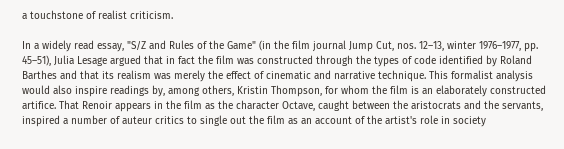a touchstone of realist criticism.

In a widely read essay, "S/Z and Rules of the Game" (in the film journal Jump Cut, nos. 12–13, winter 1976–1977, pp. 45–51), Julia Lesage argued that in fact the film was constructed through the types of code identified by Roland Barthes and that its realism was merely the effect of cinematic and narrative technique. This formalist analysis would also inspire readings by, among others, Kristin Thompson, for whom the film is an elaborately constructed artifice. That Renoir appears in the film as the character Octave, caught between the aristocrats and the servants, inspired a number of auteur critics to single out the film as an account of the artist's role in society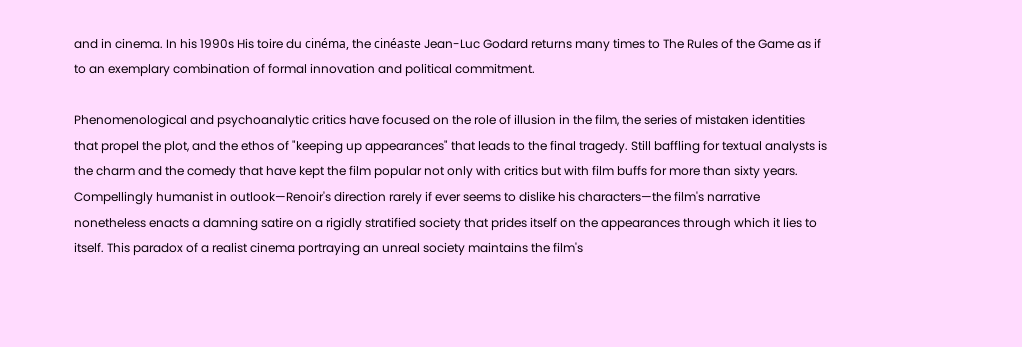and in cinema. In his 1990s His toire du cinéma, the cinéaste Jean-Luc Godard returns many times to The Rules of the Game as if to an exemplary combination of formal innovation and political commitment.

Phenomenological and psychoanalytic critics have focused on the role of illusion in the film, the series of mistaken identities that propel the plot, and the ethos of "keeping up appearances" that leads to the final tragedy. Still baffling for textual analysts is the charm and the comedy that have kept the film popular not only with critics but with film buffs for more than sixty years. Compellingly humanist in outlook—Renoir's direction rarely if ever seems to dislike his characters—the film's narrative nonetheless enacts a damning satire on a rigidly stratified society that prides itself on the appearances through which it lies to itself. This paradox of a realist cinema portraying an unreal society maintains the film's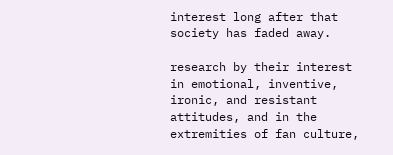interest long after that society has faded away.

research by their interest in emotional, inventive, ironic, and resistant attitudes, and in the extremities of fan culture,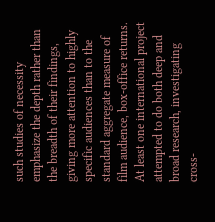such studies of necessity emphasize the depth rather than the breadth of their findings, giving more attention to highly specific audiences than to the standard aggregate measure of film audience, box-office returns. At least one international project attempted to do both deep and broad research, investigating cross-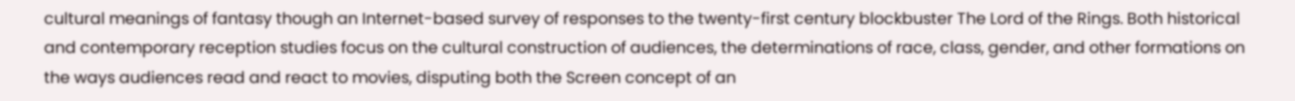cultural meanings of fantasy though an Internet-based survey of responses to the twenty-first century blockbuster The Lord of the Rings. Both historical and contemporary reception studies focus on the cultural construction of audiences, the determinations of race, class, gender, and other formations on the ways audiences read and react to movies, disputing both the Screen concept of an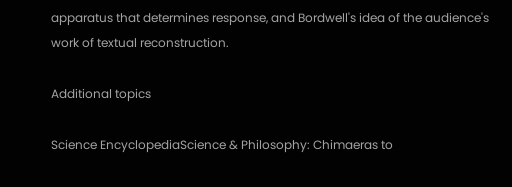apparatus that determines response, and Bordwell's idea of the audience's work of textual reconstruction.

Additional topics

Science EncyclopediaScience & Philosophy: Chimaeras to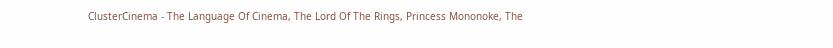ClusterCinema - The Language Of Cinema, The Lord Of The Rings, Princess Mononoke, The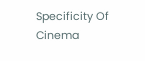Specificity Of Cinema